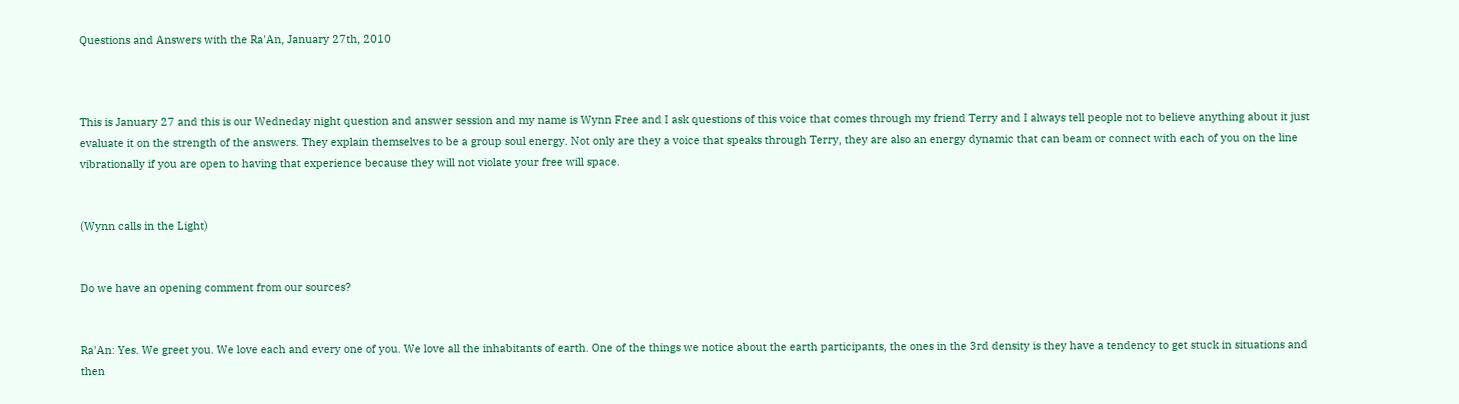Questions and Answers with the Ra'An, January 27th, 2010



This is January 27 and this is our Wedneday night question and answer session and my name is Wynn Free and I ask questions of this voice that comes through my friend Terry and I always tell people not to believe anything about it just evaluate it on the strength of the answers. They explain themselves to be a group soul energy. Not only are they a voice that speaks through Terry, they are also an energy dynamic that can beam or connect with each of you on the line vibrationally if you are open to having that experience because they will not violate your free will space.


(Wynn calls in the Light)


Do we have an opening comment from our sources?


Ra'An: Yes. We greet you. We love each and every one of you. We love all the inhabitants of earth. One of the things we notice about the earth participants, the ones in the 3rd density is they have a tendency to get stuck in situations and then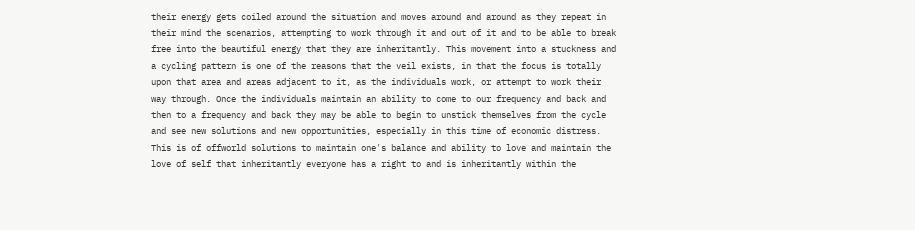their energy gets coiled around the situation and moves around and around as they repeat in their mind the scenarios, attempting to work through it and out of it and to be able to break free into the beautiful energy that they are inheritantly. This movement into a stuckness and a cycling pattern is one of the reasons that the veil exists, in that the focus is totally upon that area and areas adjacent to it, as the individuals work, or attempt to work their way through. Once the individuals maintain an ability to come to our frequency and back and then to a frequency and back they may be able to begin to unstick themselves from the cycle and see new solutions and new opportunities, especially in this time of economic distress. This is of offworld solutions to maintain one's balance and ability to love and maintain the love of self that inheritantly everyone has a right to and is inheritantly within the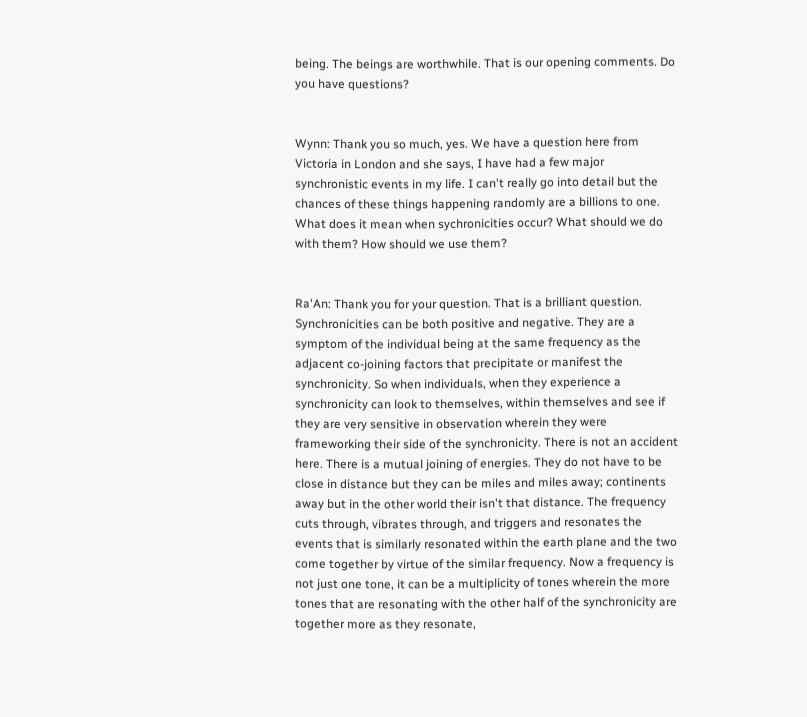being. The beings are worthwhile. That is our opening comments. Do you have questions?


Wynn: Thank you so much, yes. We have a question here from Victoria in London and she says, I have had a few major synchronistic events in my life. I can't really go into detail but the chances of these things happening randomly are a billions to one. What does it mean when sychronicities occur? What should we do with them? How should we use them?


Ra'An: Thank you for your question. That is a brilliant question. Synchronicities can be both positive and negative. They are a symptom of the individual being at the same frequency as the adjacent co-joining factors that precipitate or manifest the synchronicity. So when individuals, when they experience a synchronicity can look to themselves, within themselves and see if they are very sensitive in observation wherein they were frameworking their side of the synchronicity. There is not an accident here. There is a mutual joining of energies. They do not have to be close in distance but they can be miles and miles away; continents away but in the other world their isn't that distance. The frequency cuts through, vibrates through, and triggers and resonates the events that is similarly resonated within the earth plane and the two come together by virtue of the similar frequency. Now a frequency is not just one tone, it can be a multiplicity of tones wherein the more tones that are resonating with the other half of the synchronicity are together more as they resonate,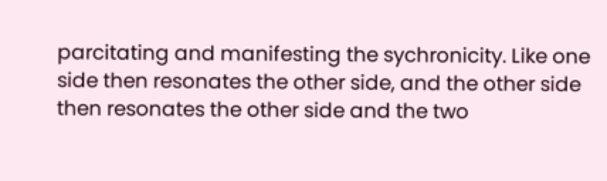parcitating and manifesting the sychronicity. Like one side then resonates the other side, and the other side then resonates the other side and the two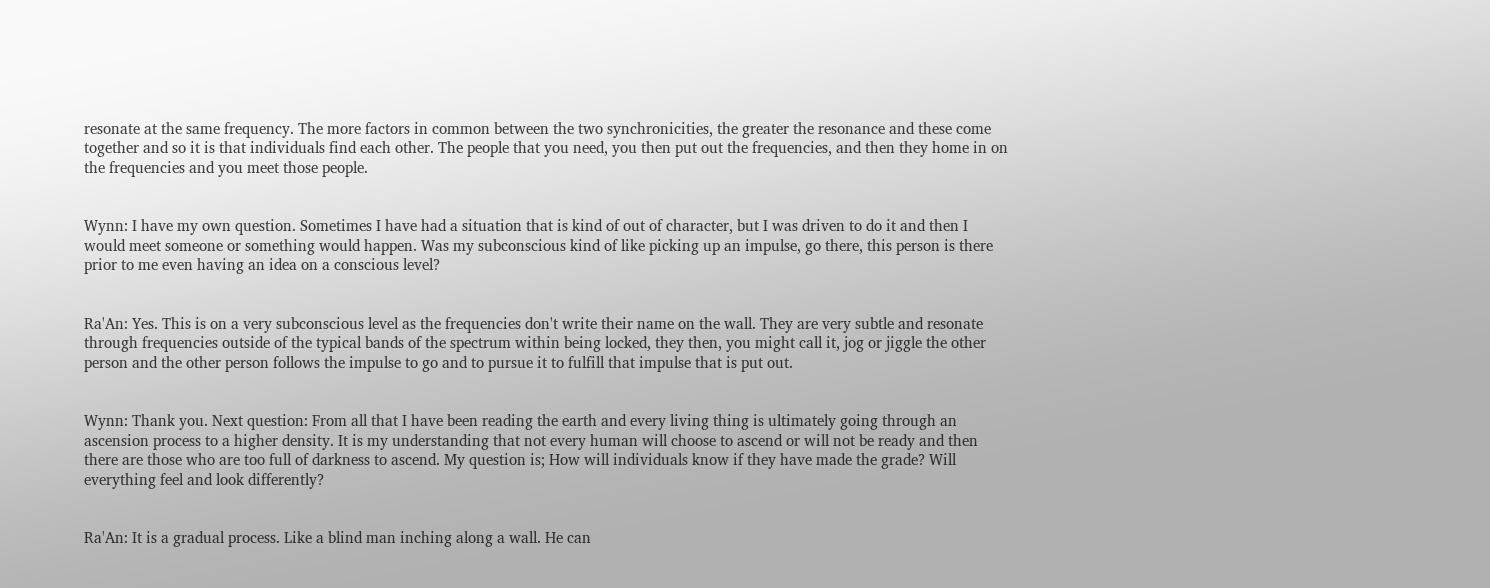resonate at the same frequency. The more factors in common between the two synchronicities, the greater the resonance and these come together and so it is that individuals find each other. The people that you need, you then put out the frequencies, and then they home in on the frequencies and you meet those people.


Wynn: I have my own question. Sometimes I have had a situation that is kind of out of character, but I was driven to do it and then I would meet someone or something would happen. Was my subconscious kind of like picking up an impulse, go there, this person is there prior to me even having an idea on a conscious level?


Ra'An: Yes. This is on a very subconscious level as the frequencies don't write their name on the wall. They are very subtle and resonate through frequencies outside of the typical bands of the spectrum within being locked, they then, you might call it, jog or jiggle the other person and the other person follows the impulse to go and to pursue it to fulfill that impulse that is put out.


Wynn: Thank you. Next question: From all that I have been reading the earth and every living thing is ultimately going through an ascension process to a higher density. It is my understanding that not every human will choose to ascend or will not be ready and then there are those who are too full of darkness to ascend. My question is; How will individuals know if they have made the grade? Will everything feel and look differently?


Ra'An: It is a gradual process. Like a blind man inching along a wall. He can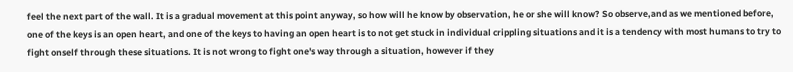feel the next part of the wall. It is a gradual movement at this point anyway, so how will he know by observation, he or she will know? So observe,and as we mentioned before, one of the keys is an open heart, and one of the keys to having an open heart is to not get stuck in individual crippling situations and it is a tendency with most humans to try to fight onself through these situations. It is not wrong to fight one's way through a situation, however if they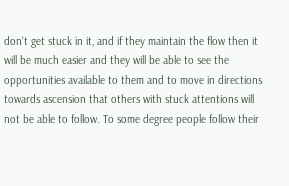don't get stuck in it, and if they maintain the flow then it will be much easier and they will be able to see the opportunities available to them and to move in directions towards ascension that others with stuck attentions will not be able to follow. To some degree people follow their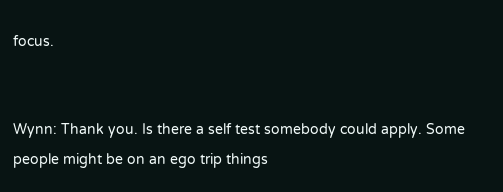focus.


Wynn: Thank you. Is there a self test somebody could apply. Some people might be on an ego trip things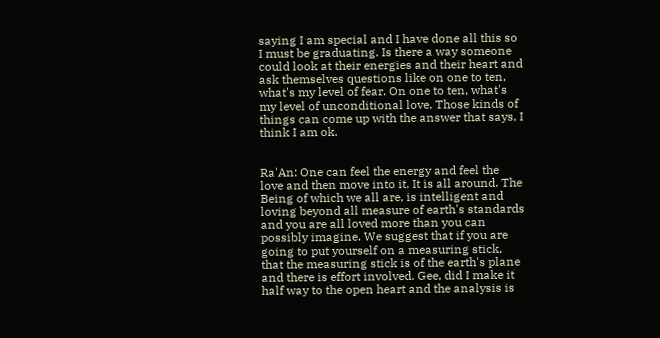saying I am special and I have done all this so I must be graduating. Is there a way someone could look at their energies and their heart and ask themselves questions like on one to ten, what's my level of fear. On one to ten, what's my level of unconditional love. Those kinds of things can come up with the answer that says, I think I am ok.


Ra'An: One can feel the energy and feel the love and then move into it. It is all around. The Being of which we all are, is intelligent and loving beyond all measure of earth's standards and you are all loved more than you can possibly imagine. We suggest that if you are going to put yourself on a measuring stick, that the measuring stick is of the earth's plane and there is effort involved. Gee, did I make it half way to the open heart and the analysis is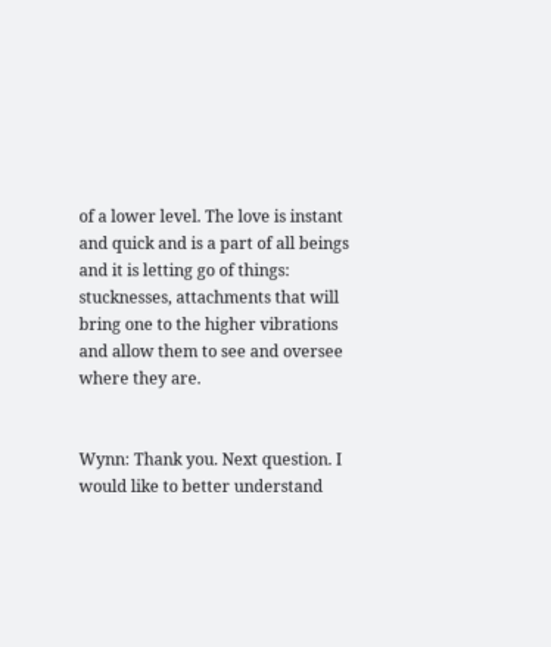of a lower level. The love is instant and quick and is a part of all beings and it is letting go of things: stucknesses, attachments that will bring one to the higher vibrations and allow them to see and oversee where they are.


Wynn: Thank you. Next question. I would like to better understand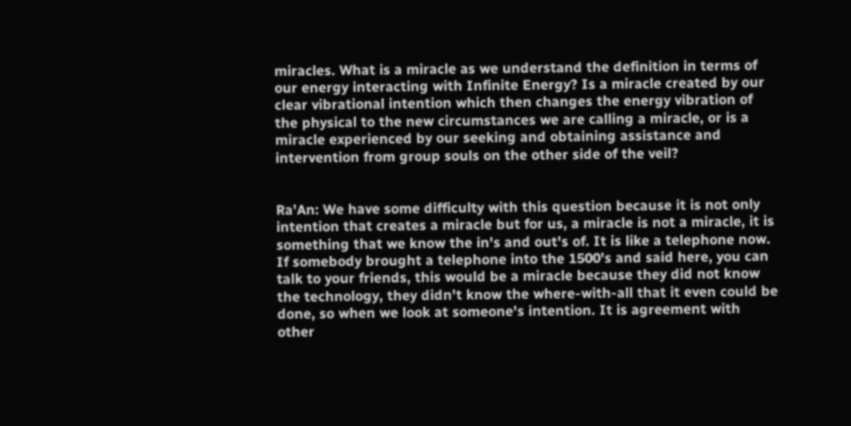miracles. What is a miracle as we understand the definition in terms of our energy interacting with Infinite Energy? Is a miracle created by our clear vibrational intention which then changes the energy vibration of the physical to the new circumstances we are calling a miracle, or is a miracle experienced by our seeking and obtaining assistance and intervention from group souls on the other side of the veil?


Ra'An: We have some difficulty with this question because it is not only intention that creates a miracle but for us, a miracle is not a miracle, it is something that we know the in's and out's of. It is like a telephone now. If somebody brought a telephone into the 1500's and said here, you can talk to your friends, this would be a miracle because they did not know the technology, they didn't know the where-with-all that it even could be done, so when we look at someone's intention. It is agreement with other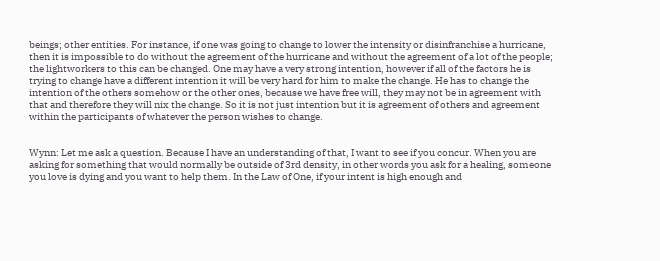beings; other entities. For instance, if one was going to change to lower the intensity or disinfranchise a hurricane, then it is impossible to do without the agreement of the hurricane and without the agreement of a lot of the people; the lightworkers to this can be changed. One may have a very strong intention, however if all of the factors he is trying to change have a different intention it will be very hard for him to make the change. He has to change the intention of the others somehow or the other ones, because we have free will, they may not be in agreement with that and therefore they will nix the change. So it is not just intention but it is agreement of others and agreement within the participants of whatever the person wishes to change.


Wynn: Let me ask a question. Because I have an understanding of that, I want to see if you concur. When you are asking for something that would normally be outside of 3rd density, in other words you ask for a healing, someone you love is dying and you want to help them. In the Law of One, if your intent is high enough and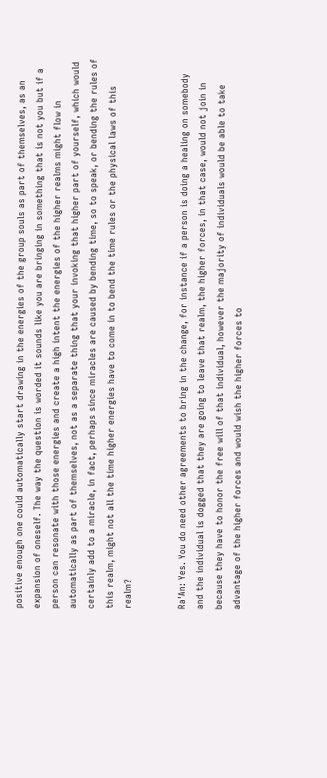positive enough one could automatically start drawing in the energies of the group souls as part of themselves, as an expansion of oneself. The way the question is worded it sounds like you are bringing in something that is not you but if a person can resonate with those energies and create a high intent the energies of the higher realms might flow in automatically as part of themselves, not as a separate thing that your invoking that higher part of yourself, which would certainly add to a miracle, in fact, perhaps since miracles are caused by bending time, so to speak, or bending the rules of this realm, might not all the time higher energies have to come in to bend the time rules or the physical laws of this realm?


Ra'An: Yes. You do need other agreements to bring in the change, for instance if a person is doing a healing on somebody and the individual is dogged that they are going to leave that realm, the higher forces, in that case, would not join in because they have to honor the free will of that individual, however the majority of individuals would be able to take advantage of the higher forces and would wish the higher forces to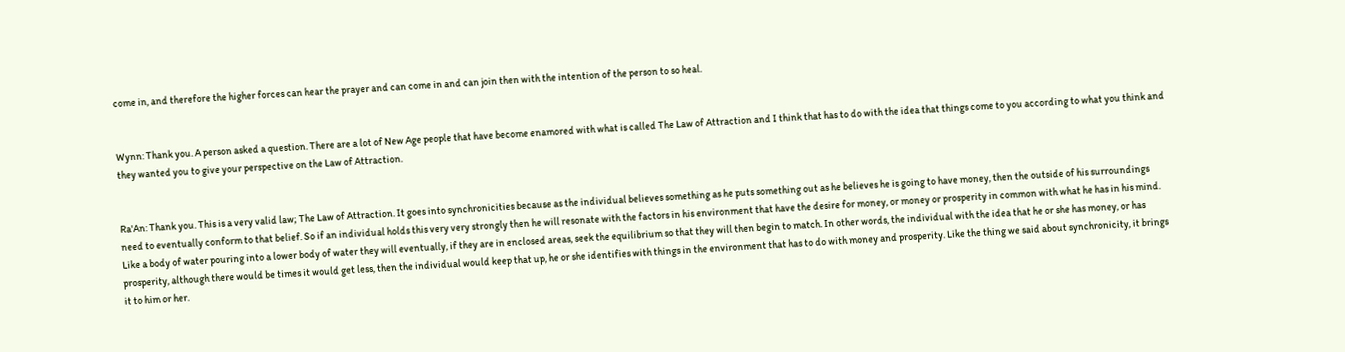come in, and therefore the higher forces can hear the prayer and can come in and can join then with the intention of the person to so heal.


Wynn: Thank you. A person asked a question. There are a lot of New Age people that have become enamored with what is called The Law of Attraction and I think that has to do with the idea that things come to you according to what you think and they wanted you to give your perspective on the Law of Attraction.


Ra'An: Thank you. This is a very valid law; The Law of Attraction. It goes into synchronicities because as the individual believes something as he puts something out as he believes he is going to have money, then the outside of his surroundings need to eventually conform to that belief. So if an individual holds this very very strongly then he will resonate with the factors in his environment that have the desire for money, or money or prosperity in common with what he has in his mind. Like a body of water pouring into a lower body of water they will eventually, if they are in enclosed areas, seek the equilibrium so that they will then begin to match. In other words, the individual with the idea that he or she has money, or has prosperity, although there would be times it would get less, then the individual would keep that up, he or she identifies with things in the environment that has to do with money and prosperity. Like the thing we said about synchronicity, it brings it to him or her.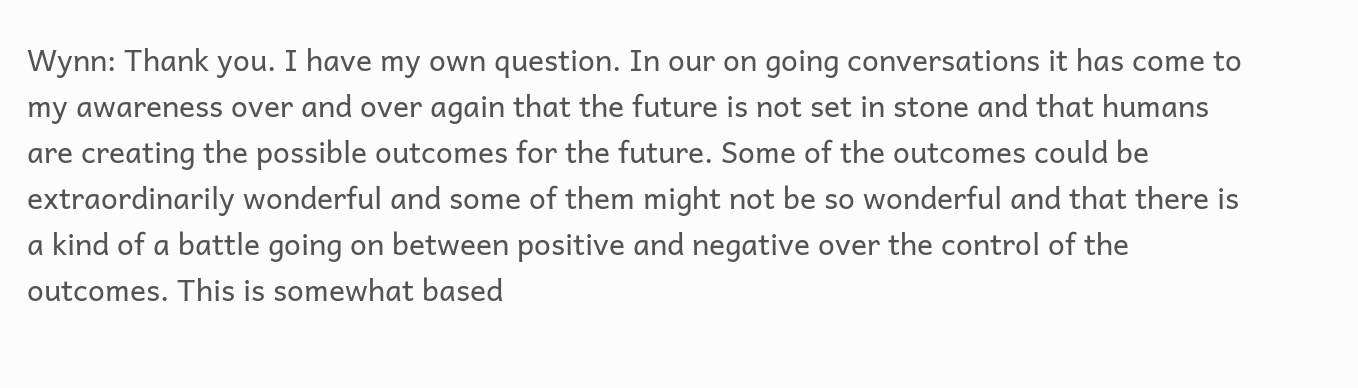Wynn: Thank you. I have my own question. In our on going conversations it has come to my awareness over and over again that the future is not set in stone and that humans are creating the possible outcomes for the future. Some of the outcomes could be extraordinarily wonderful and some of them might not be so wonderful and that there is a kind of a battle going on between positive and negative over the control of the outcomes. This is somewhat based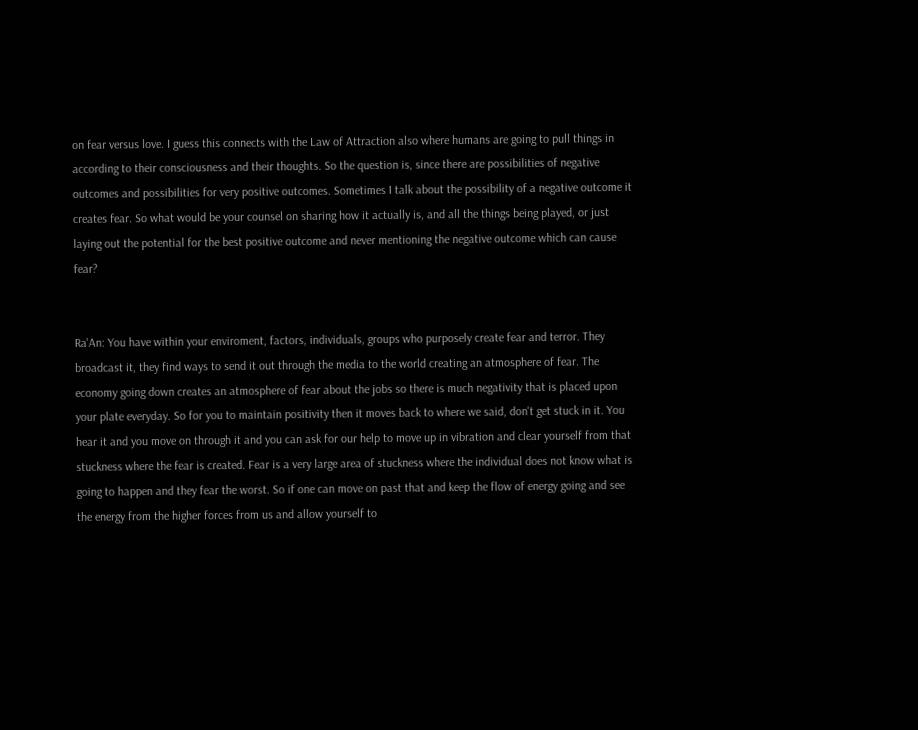on fear versus love. I guess this connects with the Law of Attraction also where humans are going to pull things in according to their consciousness and their thoughts. So the question is, since there are possibilities of negative outcomes and possibilities for very positive outcomes. Sometimes I talk about the possibility of a negative outcome it creates fear. So what would be your counsel on sharing how it actually is, and all the things being played, or just laying out the potential for the best positive outcome and never mentioning the negative outcome which can cause fear?


Ra'An: You have within your enviroment, factors, individuals, groups who purposely create fear and terror. They broadcast it, they find ways to send it out through the media to the world creating an atmosphere of fear. The economy going down creates an atmosphere of fear about the jobs so there is much negativity that is placed upon your plate everyday. So for you to maintain positivity then it moves back to where we said, don't get stuck in it. You hear it and you move on through it and you can ask for our help to move up in vibration and clear yourself from that stuckness where the fear is created. Fear is a very large area of stuckness where the individual does not know what is going to happen and they fear the worst. So if one can move on past that and keep the flow of energy going and see the energy from the higher forces from us and allow yourself to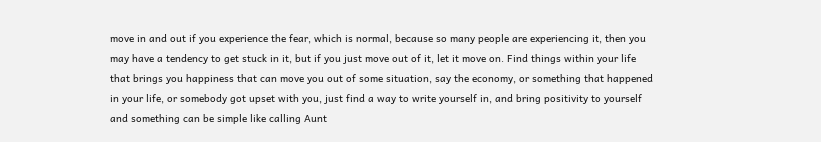move in and out if you experience the fear, which is normal, because so many people are experiencing it, then you may have a tendency to get stuck in it, but if you just move out of it, let it move on. Find things within your life that brings you happiness that can move you out of some situation, say the economy, or something that happened in your life, or somebody got upset with you, just find a way to write yourself in, and bring positivity to yourself and something can be simple like calling Aunt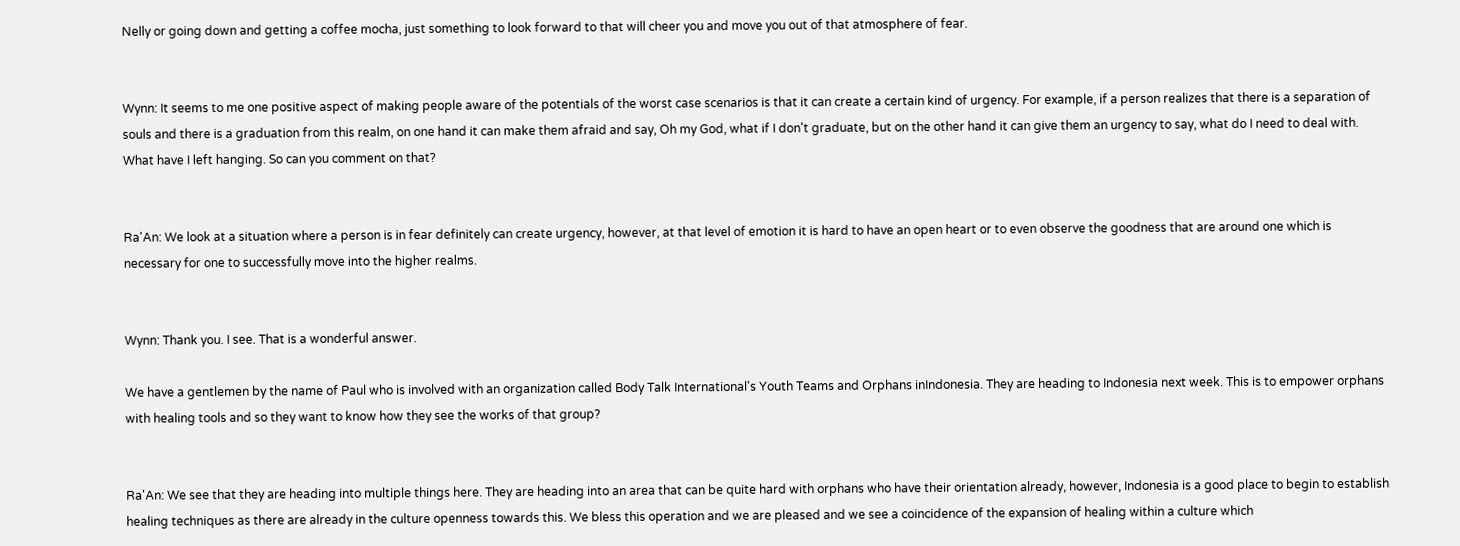Nelly or going down and getting a coffee mocha, just something to look forward to that will cheer you and move you out of that atmosphere of fear.


Wynn: It seems to me one positive aspect of making people aware of the potentials of the worst case scenarios is that it can create a certain kind of urgency. For example, if a person realizes that there is a separation of souls and there is a graduation from this realm, on one hand it can make them afraid and say, Oh my God, what if I don't graduate, but on the other hand it can give them an urgency to say, what do I need to deal with. What have I left hanging. So can you comment on that?


Ra'An: We look at a situation where a person is in fear definitely can create urgency, however, at that level of emotion it is hard to have an open heart or to even observe the goodness that are around one which is necessary for one to successfully move into the higher realms.


Wynn: Thank you. I see. That is a wonderful answer.

We have a gentlemen by the name of Paul who is involved with an organization called Body Talk International's Youth Teams and Orphans inIndonesia. They are heading to Indonesia next week. This is to empower orphans with healing tools and so they want to know how they see the works of that group?


Ra'An: We see that they are heading into multiple things here. They are heading into an area that can be quite hard with orphans who have their orientation already, however, Indonesia is a good place to begin to establish healing techniques as there are already in the culture openness towards this. We bless this operation and we are pleased and we see a coincidence of the expansion of healing within a culture which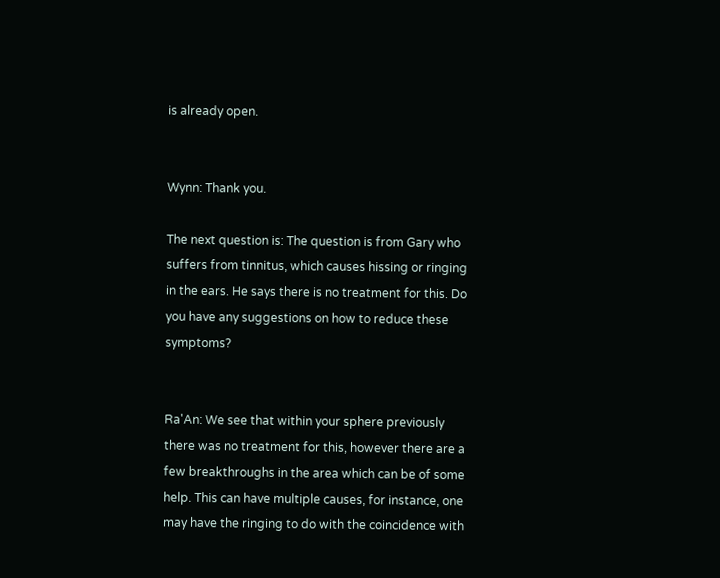is already open.


Wynn: Thank you.

The next question is: The question is from Gary who suffers from tinnitus, which causes hissing or ringing in the ears. He says there is no treatment for this. Do you have any suggestions on how to reduce these symptoms?


Ra'An: We see that within your sphere previously there was no treatment for this, however there are a few breakthroughs in the area which can be of some help. This can have multiple causes, for instance, one may have the ringing to do with the coincidence with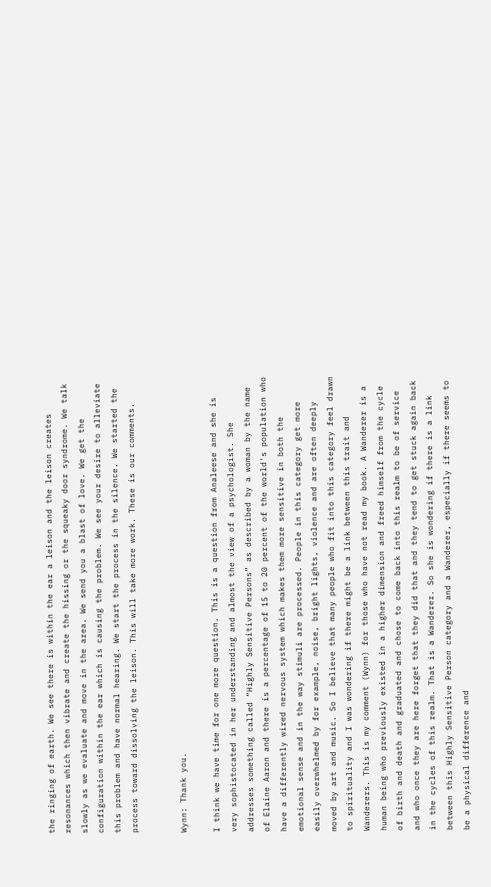the ringing of earth. We see there is within the ear a leison and the leison creates resonances which then vibrate and create the hissing or the squeaky door syndrome. We talk slowly as we evaluate and move in the area. We send you a blast of love. We get the configuration within the ear which is causing the problem. We see your desire to alleviate this problem and have normal hearing. We start the process in the silence. We started the process toward dissolving the leison. This will take more work. These is our comments.


Wynn: Thank you.

I think we have time for one more question. This is a question from Analeese and she is very sophistocated in her understanding and almost the view of a psychologist. She addresses something called “Highly Sensitive Persons” as described by a woman by the name of Elaine Aaron and there is a percentage of 15 to 20 percent of the world's population who have a differently wired nervous system which makes them more sensitive in both the emotional sense and in the way stimuli are processed. People in this category get more easily overwhelmed by for example, noise, bright lights, violence and are often deeply moved by art and music. So I believe that many people who fit into this category feel drawn to spirituality and I was wondering if there might be a link between this trait and Wanderers. This is my comment (Wynn) for those who have not read my book. A Wanderer is a human being who previously existed in a higher dimension and freed himself from the cycle of birth and death and graduated and chose to come back into this realm to be of service and who once they are here forget that they did that and they tend to get stuck again back in the cycles of this realm. That is a Wanderer. So she is wondering if there is a link between this Highly Sensitive Person category and a Wanderer, especially if there seems to be a physical difference and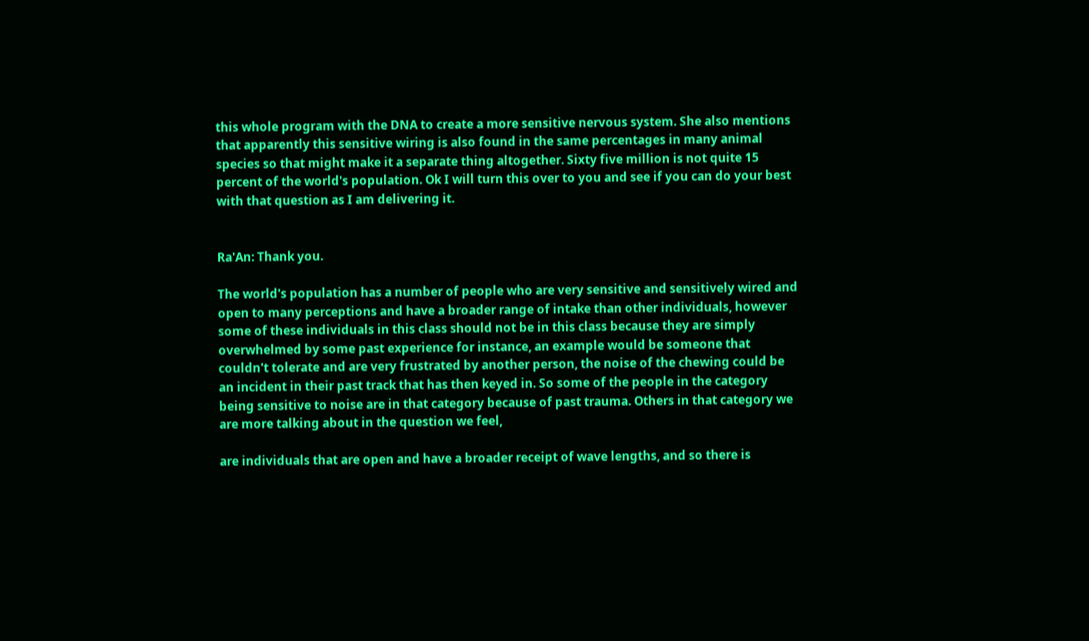this whole program with the DNA to create a more sensitive nervous system. She also mentions that apparently this sensitive wiring is also found in the same percentages in many animal species so that might make it a separate thing altogether. Sixty five million is not quite 15 percent of the world's population. Ok I will turn this over to you and see if you can do your best with that question as I am delivering it.


Ra'An: Thank you.

The world's population has a number of people who are very sensitive and sensitively wired and open to many perceptions and have a broader range of intake than other individuals, however some of these individuals in this class should not be in this class because they are simply overwhelmed by some past experience for instance, an example would be someone that couldn't tolerate and are very frustrated by another person, the noise of the chewing could be an incident in their past track that has then keyed in. So some of the people in the category being sensitive to noise are in that category because of past trauma. Others in that category we are more talking about in the question we feel,

are individuals that are open and have a broader receipt of wave lengths, and so there is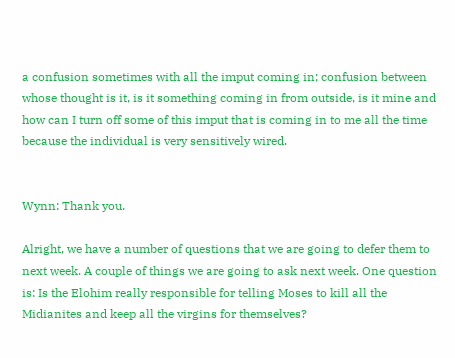a confusion sometimes with all the imput coming in; confusion between whose thought is it, is it something coming in from outside, is it mine and how can I turn off some of this imput that is coming in to me all the time because the individual is very sensitively wired.


Wynn: Thank you.

Alright, we have a number of questions that we are going to defer them to next week. A couple of things we are going to ask next week. One question is: Is the Elohim really responsible for telling Moses to kill all the Midianites and keep all the virgins for themselves?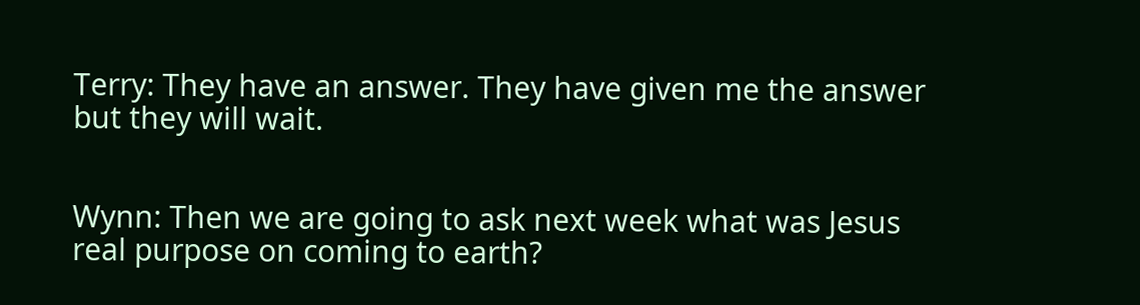Terry: They have an answer. They have given me the answer but they will wait.


Wynn: Then we are going to ask next week what was Jesus real purpose on coming to earth?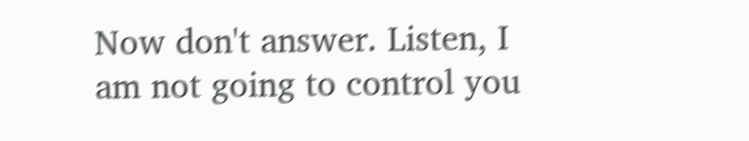Now don't answer. Listen, I am not going to control you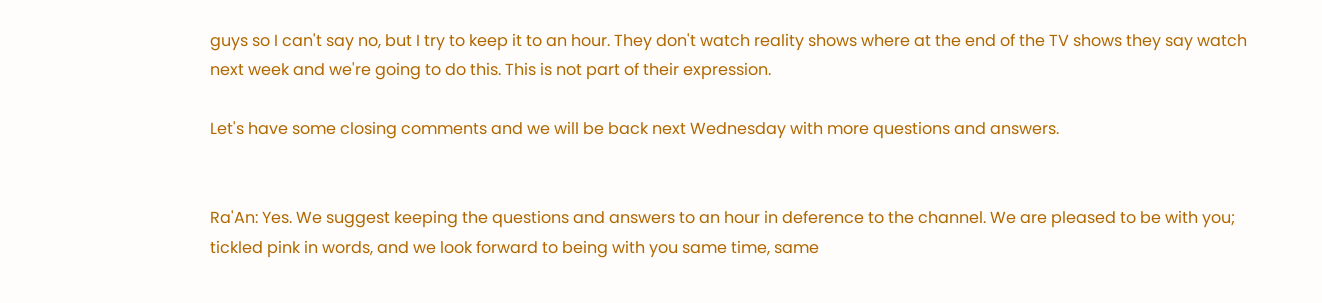guys so I can't say no, but I try to keep it to an hour. They don't watch reality shows where at the end of the TV shows they say watch next week and we're going to do this. This is not part of their expression.

Let's have some closing comments and we will be back next Wednesday with more questions and answers.


Ra'An: Yes. We suggest keeping the questions and answers to an hour in deference to the channel. We are pleased to be with you; tickled pink in words, and we look forward to being with you same time, same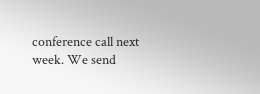conference call next week. We send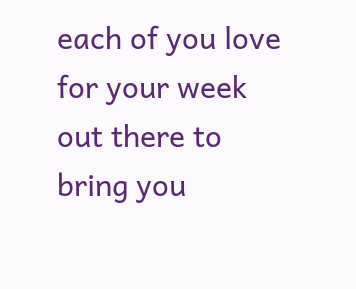each of you love for your week out there to bring you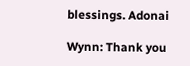blessings. Adonai

Wynn: Thank you